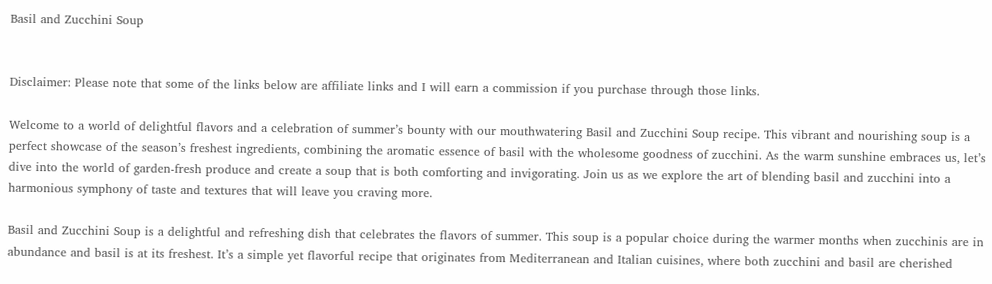Basil and Zucchini Soup


Disclaimer: Please note that some of the links below are affiliate links and I will earn a commission if you purchase through those links.

Welcome to a world of delightful flavors and a celebration of summer’s bounty with our mouthwatering Basil and Zucchini Soup recipe. This vibrant and nourishing soup is a perfect showcase of the season’s freshest ingredients, combining the aromatic essence of basil with the wholesome goodness of zucchini. As the warm sunshine embraces us, let’s dive into the world of garden-fresh produce and create a soup that is both comforting and invigorating. Join us as we explore the art of blending basil and zucchini into a harmonious symphony of taste and textures that will leave you craving more.

Basil and Zucchini Soup is a delightful and refreshing dish that celebrates the flavors of summer. This soup is a popular choice during the warmer months when zucchinis are in abundance and basil is at its freshest. It’s a simple yet flavorful recipe that originates from Mediterranean and Italian cuisines, where both zucchini and basil are cherished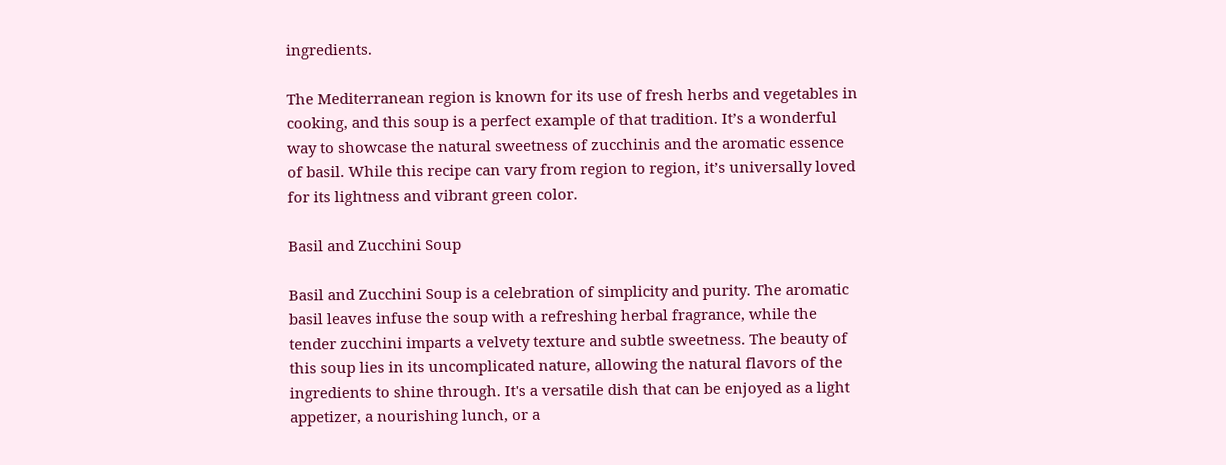ingredients.

The Mediterranean region is known for its use of fresh herbs and vegetables in cooking, and this soup is a perfect example of that tradition. It’s a wonderful way to showcase the natural sweetness of zucchinis and the aromatic essence of basil. While this recipe can vary from region to region, it’s universally loved for its lightness and vibrant green color.

Basil and Zucchini Soup

Basil and Zucchini Soup is a celebration of simplicity and purity. The aromatic basil leaves infuse the soup with a refreshing herbal fragrance, while the tender zucchini imparts a velvety texture and subtle sweetness. The beauty of this soup lies in its uncomplicated nature, allowing the natural flavors of the ingredients to shine through. It's a versatile dish that can be enjoyed as a light appetizer, a nourishing lunch, or a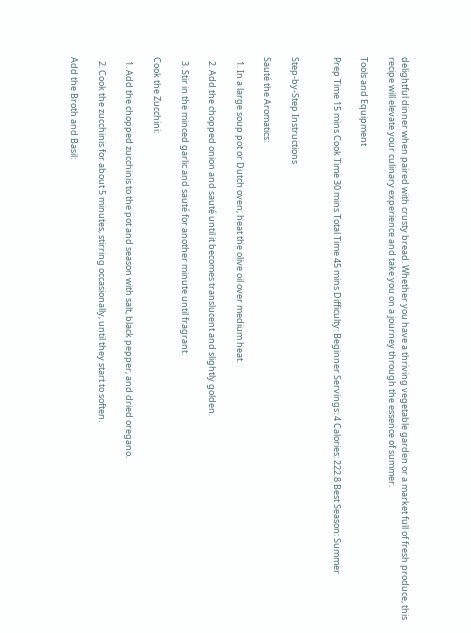delightful dinner when paired with crusty bread. Whether you have a thriving vegetable garden or a market full of fresh produce, this recipe will elevate your culinary experience and take you on a journey through the essence of summer.

Tools and Equipment

Prep Time 15 mins Cook Time 30 mins Total Time 45 mins Difficulty: Beginner Servings: 4 Calories: 222.8 Best Season: Summer


Step-by-Step Instructions

Sauté the Aromatics:

  1. In a large soup pot or Dutch oven, heat the olive oil over medium heat.

  2. Add the chopped onion and sauté until it becomes translucent and slightly golden.

  3. Stir in the minced garlic and sauté for another minute until fragrant.

Cook the Zucchini:

  1. Add the chopped zucchinis to the pot and season with salt, black pepper, and dried oregano.

  2. Cook the zucchinis for about 5 minutes, stirring occasionally, until they start to soften.

Add the Broth and Basil: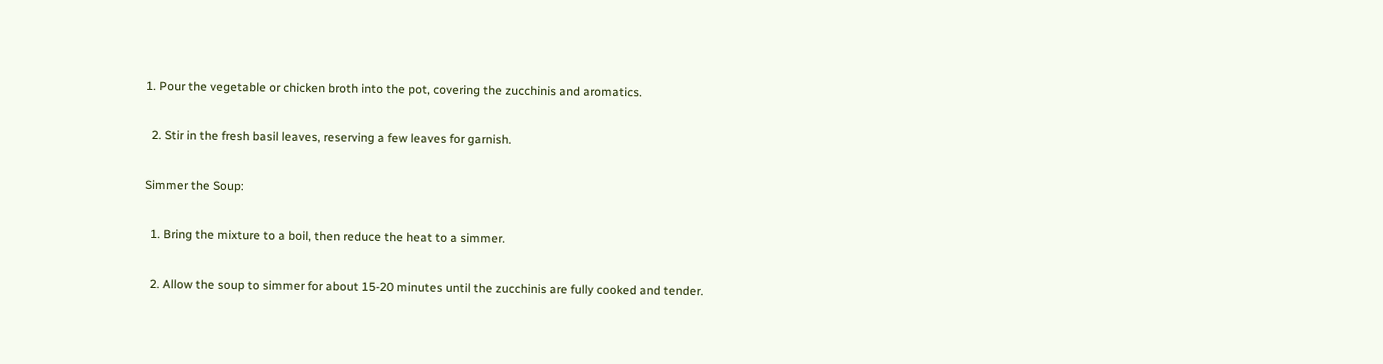1. Pour the vegetable or chicken broth into the pot, covering the zucchinis and aromatics.

  2. Stir in the fresh basil leaves, reserving a few leaves for garnish.

Simmer the Soup:

  1. Bring the mixture to a boil, then reduce the heat to a simmer.

  2. Allow the soup to simmer for about 15-20 minutes until the zucchinis are fully cooked and tender.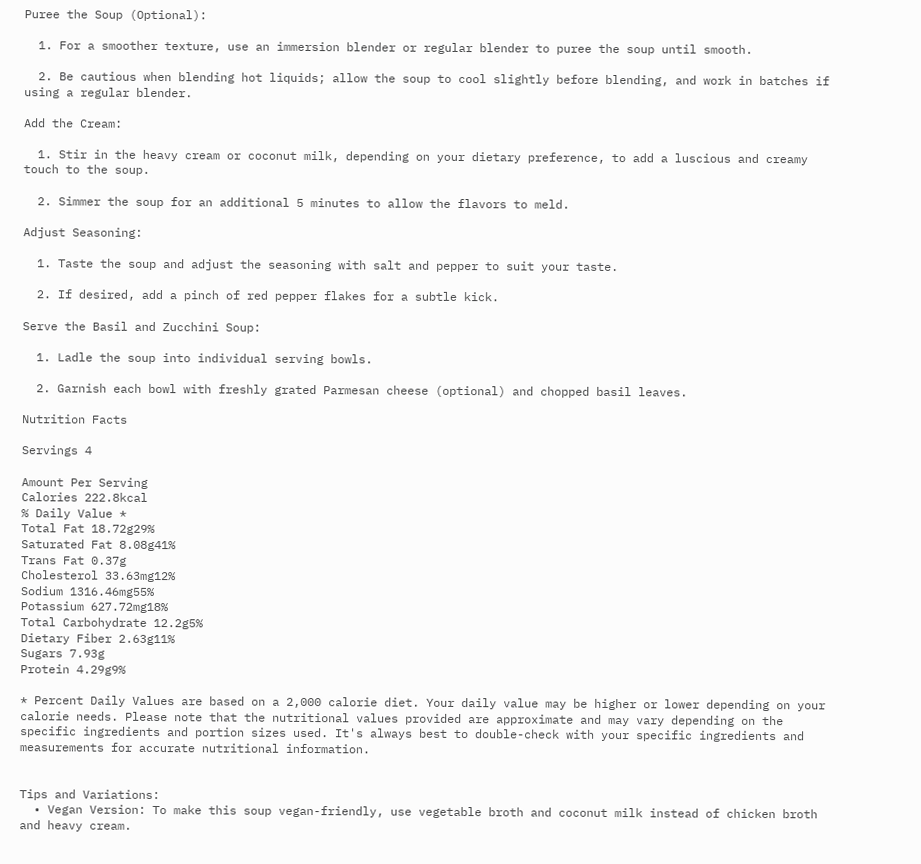Puree the Soup (Optional):

  1. For a smoother texture, use an immersion blender or regular blender to puree the soup until smooth.

  2. Be cautious when blending hot liquids; allow the soup to cool slightly before blending, and work in batches if using a regular blender.

Add the Cream:

  1. Stir in the heavy cream or coconut milk, depending on your dietary preference, to add a luscious and creamy touch to the soup.

  2. Simmer the soup for an additional 5 minutes to allow the flavors to meld.

Adjust Seasoning:

  1. Taste the soup and adjust the seasoning with salt and pepper to suit your taste.

  2. If desired, add a pinch of red pepper flakes for a subtle kick.

Serve the Basil and Zucchini Soup:

  1. Ladle the soup into individual serving bowls.

  2. Garnish each bowl with freshly grated Parmesan cheese (optional) and chopped basil leaves.

Nutrition Facts

Servings 4

Amount Per Serving
Calories 222.8kcal
% Daily Value *
Total Fat 18.72g29%
Saturated Fat 8.08g41%
Trans Fat 0.37g
Cholesterol 33.63mg12%
Sodium 1316.46mg55%
Potassium 627.72mg18%
Total Carbohydrate 12.2g5%
Dietary Fiber 2.63g11%
Sugars 7.93g
Protein 4.29g9%

* Percent Daily Values are based on a 2,000 calorie diet. Your daily value may be higher or lower depending on your calorie needs. Please note that the nutritional values provided are approximate and may vary depending on the specific ingredients and portion sizes used. It's always best to double-check with your specific ingredients and measurements for accurate nutritional information.


Tips and Variations:
  • Vegan Version: To make this soup vegan-friendly, use vegetable broth and coconut milk instead of chicken broth and heavy cream.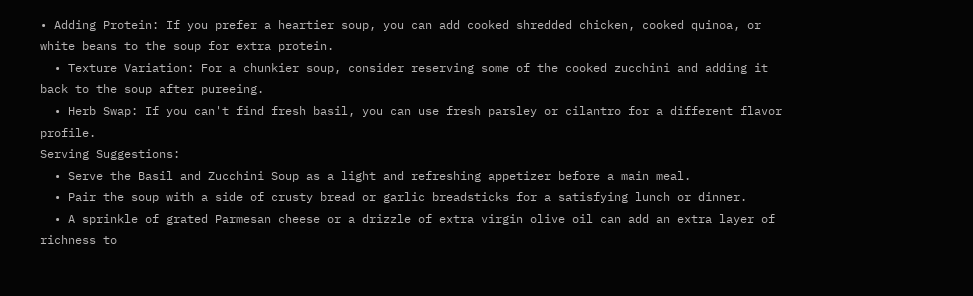• Adding Protein: If you prefer a heartier soup, you can add cooked shredded chicken, cooked quinoa, or white beans to the soup for extra protein.
  • Texture Variation: For a chunkier soup, consider reserving some of the cooked zucchini and adding it back to the soup after pureeing.
  • Herb Swap: If you can't find fresh basil, you can use fresh parsley or cilantro for a different flavor profile.
Serving Suggestions:
  • Serve the Basil and Zucchini Soup as a light and refreshing appetizer before a main meal.
  • Pair the soup with a side of crusty bread or garlic breadsticks for a satisfying lunch or dinner.
  • A sprinkle of grated Parmesan cheese or a drizzle of extra virgin olive oil can add an extra layer of richness to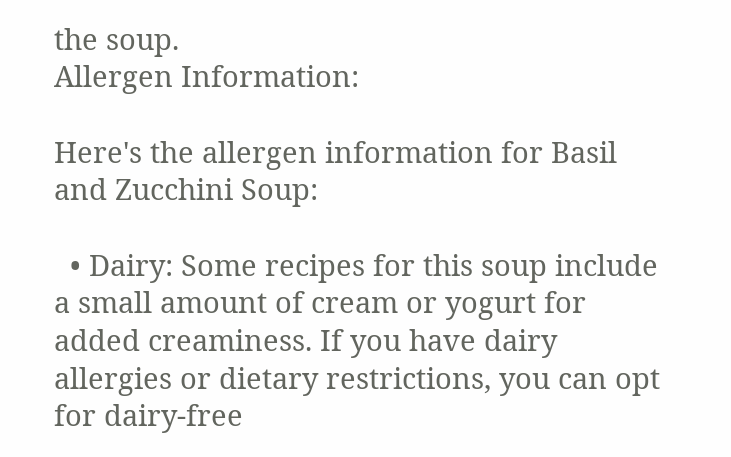the soup.
Allergen Information:

Here's the allergen information for Basil and Zucchini Soup:

  • Dairy: Some recipes for this soup include a small amount of cream or yogurt for added creaminess. If you have dairy allergies or dietary restrictions, you can opt for dairy-free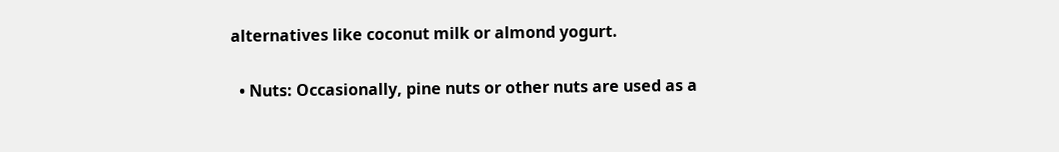alternatives like coconut milk or almond yogurt.

  • Nuts: Occasionally, pine nuts or other nuts are used as a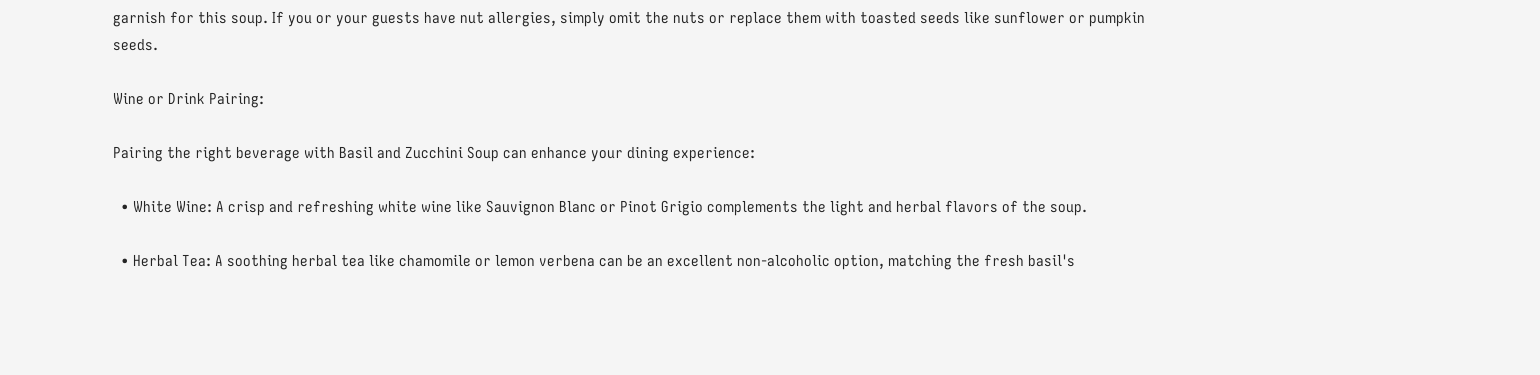garnish for this soup. If you or your guests have nut allergies, simply omit the nuts or replace them with toasted seeds like sunflower or pumpkin seeds.

Wine or Drink Pairing:

Pairing the right beverage with Basil and Zucchini Soup can enhance your dining experience:

  • White Wine: A crisp and refreshing white wine like Sauvignon Blanc or Pinot Grigio complements the light and herbal flavors of the soup.

  • Herbal Tea: A soothing herbal tea like chamomile or lemon verbena can be an excellent non-alcoholic option, matching the fresh basil's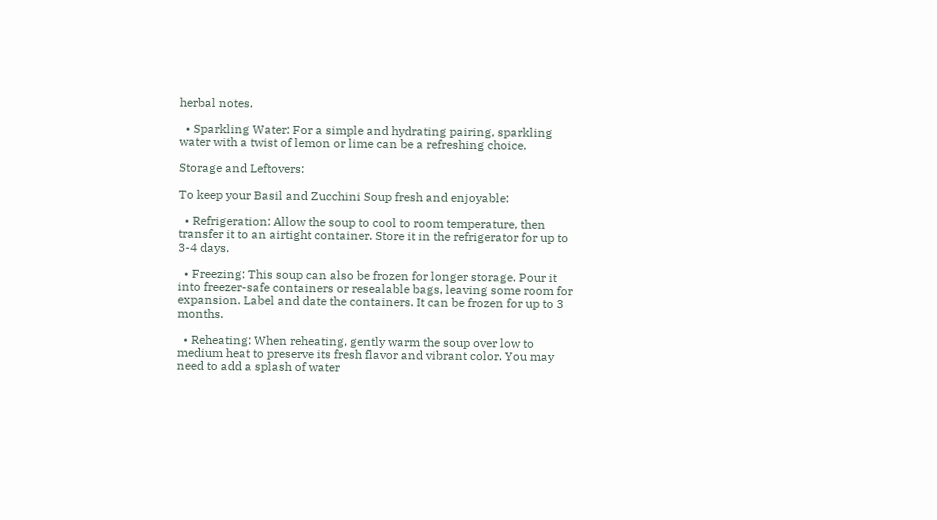herbal notes.

  • Sparkling Water: For a simple and hydrating pairing, sparkling water with a twist of lemon or lime can be a refreshing choice.

Storage and Leftovers:

To keep your Basil and Zucchini Soup fresh and enjoyable:

  • Refrigeration: Allow the soup to cool to room temperature, then transfer it to an airtight container. Store it in the refrigerator for up to 3-4 days.

  • Freezing: This soup can also be frozen for longer storage. Pour it into freezer-safe containers or resealable bags, leaving some room for expansion. Label and date the containers. It can be frozen for up to 3 months.

  • Reheating: When reheating, gently warm the soup over low to medium heat to preserve its fresh flavor and vibrant color. You may need to add a splash of water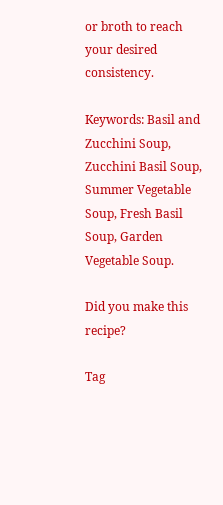or broth to reach your desired consistency.

Keywords: Basil and Zucchini Soup, Zucchini Basil Soup, Summer Vegetable Soup, Fresh Basil Soup, Garden Vegetable Soup.

Did you make this recipe?

Tag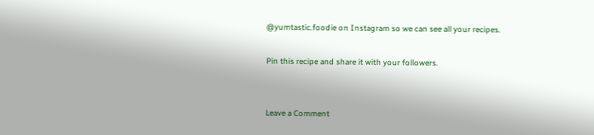@yumtastic.foodie on Instagram so we can see all your recipes.

Pin this recipe and share it with your followers.


Leave a Comment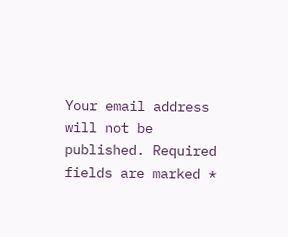Your email address will not be published. Required fields are marked *